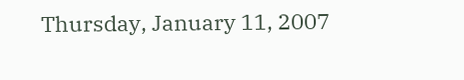Thursday, January 11, 2007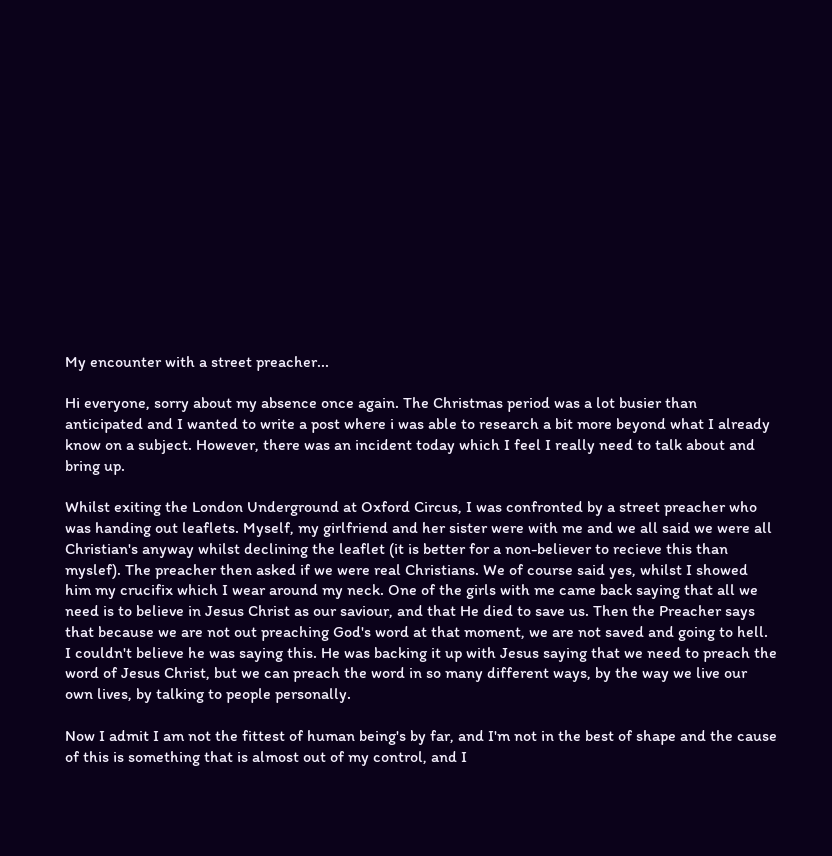My encounter with a street preacher...

Hi everyone, sorry about my absence once again. The Christmas period was a lot busier than anticipated and I wanted to write a post where i was able to research a bit more beyond what I already know on a subject. However, there was an incident today which I feel I really need to talk about and bring up.

Whilst exiting the London Underground at Oxford Circus, I was confronted by a street preacher who was handing out leaflets. Myself, my girlfriend and her sister were with me and we all said we were all Christian's anyway whilst declining the leaflet (it is better for a non-believer to recieve this than myslef). The preacher then asked if we were real Christians. We of course said yes, whilst I showed him my crucifix which I wear around my neck. One of the girls with me came back saying that all we need is to believe in Jesus Christ as our saviour, and that He died to save us. Then the Preacher says that because we are not out preaching God's word at that moment, we are not saved and going to hell. I couldn't believe he was saying this. He was backing it up with Jesus saying that we need to preach the word of Jesus Christ, but we can preach the word in so many different ways, by the way we live our own lives, by talking to people personally.

Now I admit I am not the fittest of human being's by far, and I'm not in the best of shape and the cause of this is something that is almost out of my control, and I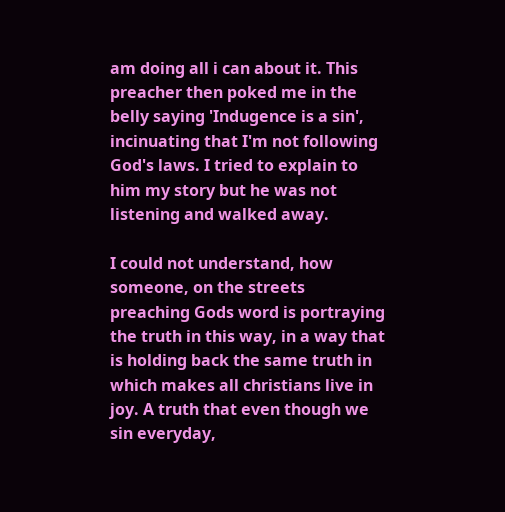am doing all i can about it. This preacher then poked me in the belly saying 'Indugence is a sin', incinuating that I'm not following God's laws. I tried to explain to him my story but he was not listening and walked away.

I could not understand, how someone, on the streets preaching Gods word is portraying the truth in this way, in a way that is holding back the same truth in which makes all christians live in joy. A truth that even though we sin everyday,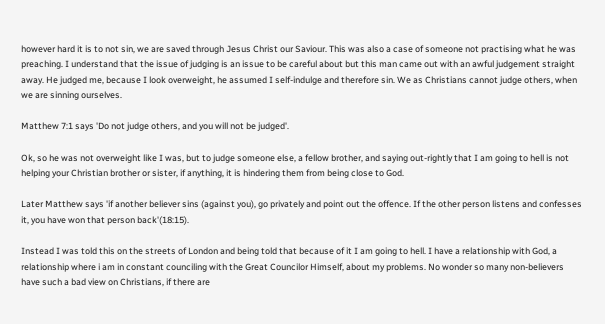however hard it is to not sin, we are saved through Jesus Christ our Saviour. This was also a case of someone not practising what he was preaching. I understand that the issue of judging is an issue to be careful about but this man came out with an awful judgement straight away. He judged me, because I look overweight, he assumed I self-indulge and therefore sin. We as Christians cannot judge others, when we are sinning ourselves.

Matthew 7:1 says 'Do not judge others, and you will not be judged'.

Ok, so he was not overweight like I was, but to judge someone else, a fellow brother, and saying out-rightly that I am going to hell is not helping your Christian brother or sister, if anything, it is hindering them from being close to God.

Later Matthew says 'if another believer sins (against you), go privately and point out the offence. If the other person listens and confesses it, you have won that person back'(18:15).

Instead I was told this on the streets of London and being told that because of it I am going to hell. I have a relationship with God, a relationship where i am in constant counciling with the Great Councilor Himself, about my problems. No wonder so many non-believers have such a bad view on Christians, if there are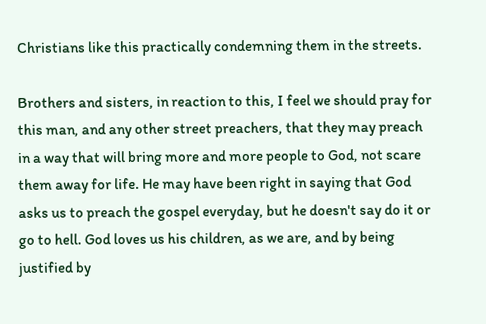Christians like this practically condemning them in the streets.

Brothers and sisters, in reaction to this, I feel we should pray for this man, and any other street preachers, that they may preach in a way that will bring more and more people to God, not scare them away for life. He may have been right in saying that God asks us to preach the gospel everyday, but he doesn't say do it or go to hell. God loves us his children, as we are, and by being justified by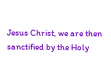Jesus Christ, we are then sanctified by the Holy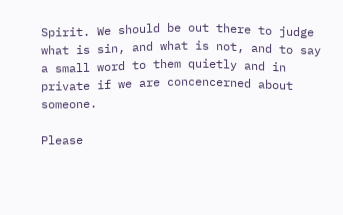Spirit. We should be out there to judge what is sin, and what is not, and to say a small word to them quietly and in private if we are concencerned about someone.

Please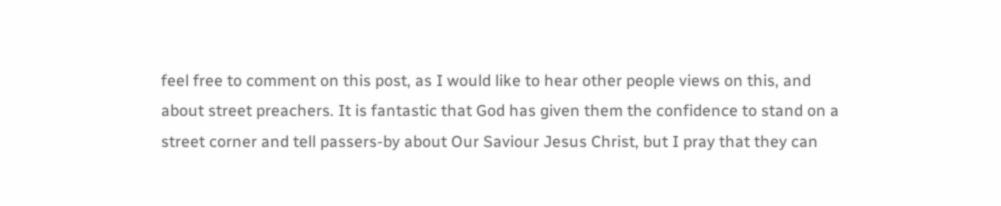feel free to comment on this post, as I would like to hear other people views on this, and about street preachers. It is fantastic that God has given them the confidence to stand on a street corner and tell passers-by about Our Saviour Jesus Christ, but I pray that they can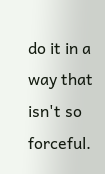do it in a way that isn't so forceful.